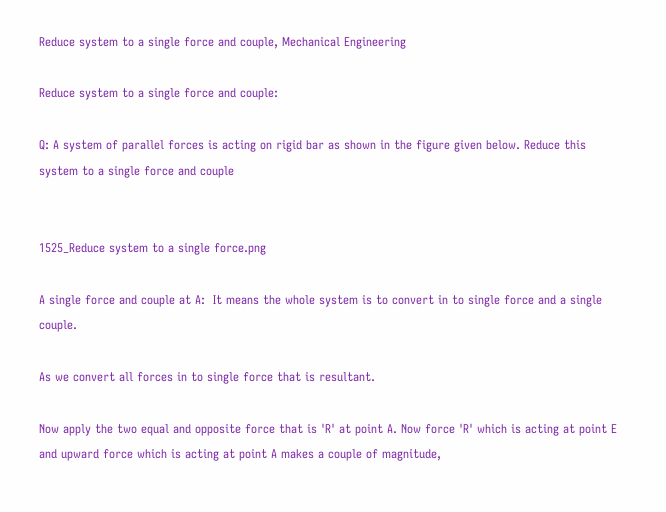Reduce system to a single force and couple, Mechanical Engineering

Reduce system to a single force and couple:

Q: A system of parallel forces is acting on rigid bar as shown in the figure given below. Reduce this system to a single force and couple


1525_Reduce system to a single force.png

A single force and couple at A:  It means the whole system is to convert in to single force and a single couple.

As we convert all forces in to single force that is resultant.

Now apply the two equal and opposite force that is 'R' at point A. Now force 'R' which is acting at point E and upward force which is acting at point A makes a couple of magnitude,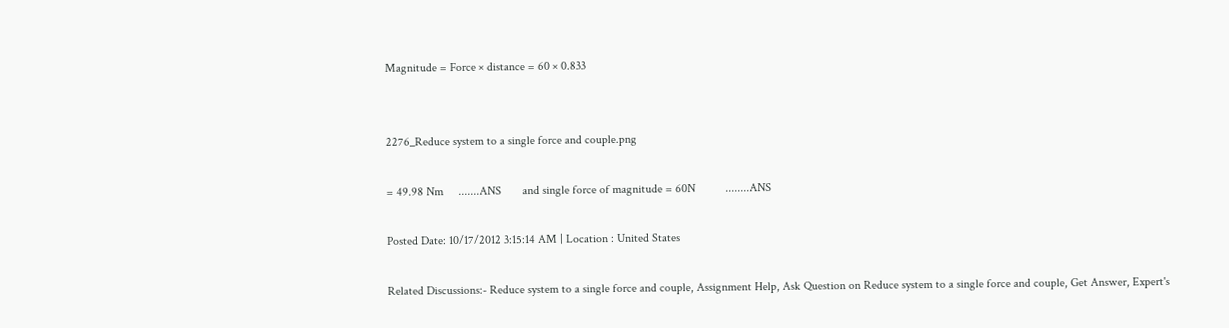Magnitude = Force × distance = 60 × 0.833


2276_Reduce system to a single force and couple.png

= 49.98 Nm     .......ANS       and single force of magnitude = 60N          ........ANS

Posted Date: 10/17/2012 3:15:14 AM | Location : United States

Related Discussions:- Reduce system to a single force and couple, Assignment Help, Ask Question on Reduce system to a single force and couple, Get Answer, Expert's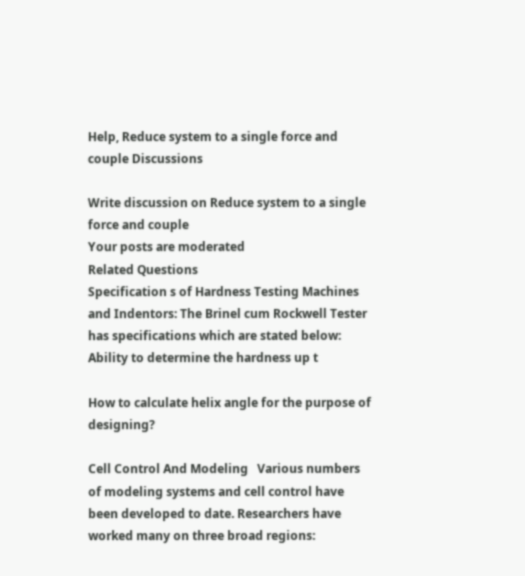Help, Reduce system to a single force and couple Discussions

Write discussion on Reduce system to a single force and couple
Your posts are moderated
Related Questions
Specification s of Hardness Testing Machines and Indentors: The Brinel cum Rockwell Tester has specifications which are stated below: Ability to determine the hardness up t

How to calculate helix angle for the purpose of designing?

Cell Control And Modeling   Various numbers of modeling systems and cell control have been developed to date. Researchers have worked many on three broad regions: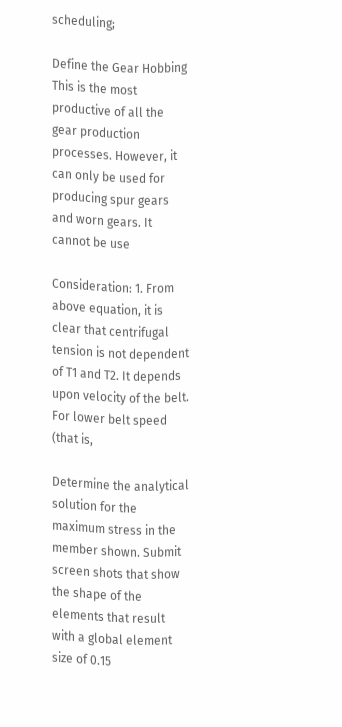scheduling;

Define the Gear Hobbing This is the most productive of all the gear production processes. However, it can only be used for producing spur gears and worn gears. It cannot be use

Consideration: 1. From above equation, it is clear that centrifugal tension is not dependent of T1 and T2. It depends upon velocity of the belt. For lower belt speed (that is,

Determine the analytical solution for the maximum stress in the member shown. Submit screen shots that show the shape of the elements that result with a global element size of 0.15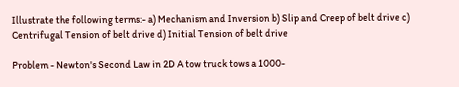Illustrate the following terms:- a) Mechanism and Inversion b) Slip and Creep of belt drive c) Centrifugal Tension of belt drive d) Initial Tension of belt drive

Problem - Newton's Second Law in 2D A tow truck tows a 1000-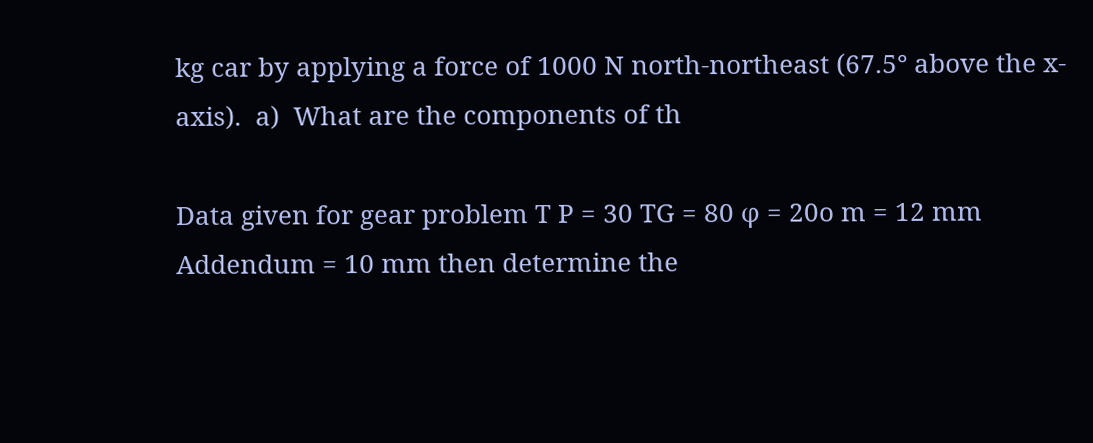kg car by applying a force of 1000 N north-northeast (67.5° above the x-axis).  a)  What are the components of th

Data given for gear problem T P = 30 TG = 80 φ = 20o m = 12 mm Addendum = 10 mm then determine the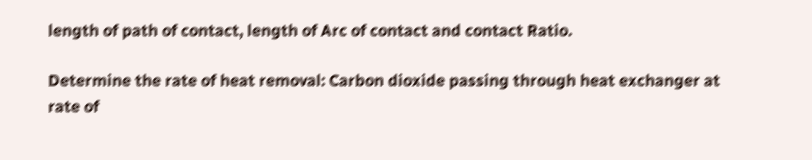length of path of contact, length of Arc of contact and contact Ratio.

Determine the rate of heat removal: Carbon dioxide passing through heat exchanger at rate of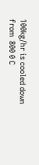100kg/hr is cooled down from  800 0 C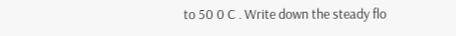to 50 0 C . Write down the steady flo